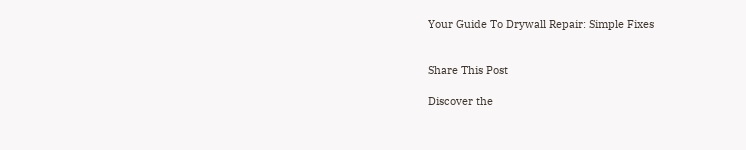Your Guide To Drywall Repair: Simple Fixes


Share This Post

Discover the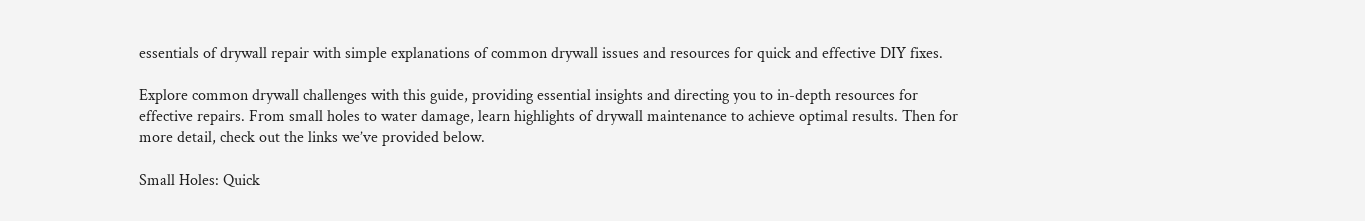essentials of drywall repair with simple explanations of common drywall issues and resources for quick and effective DIY fixes.

Explore common drywall challenges with this guide, providing essential insights and directing you to in-depth resources for effective repairs. From small holes to water damage, learn highlights of drywall maintenance to achieve optimal results. Then for more detail, check out the links we’ve provided below.

Small Holes: Quick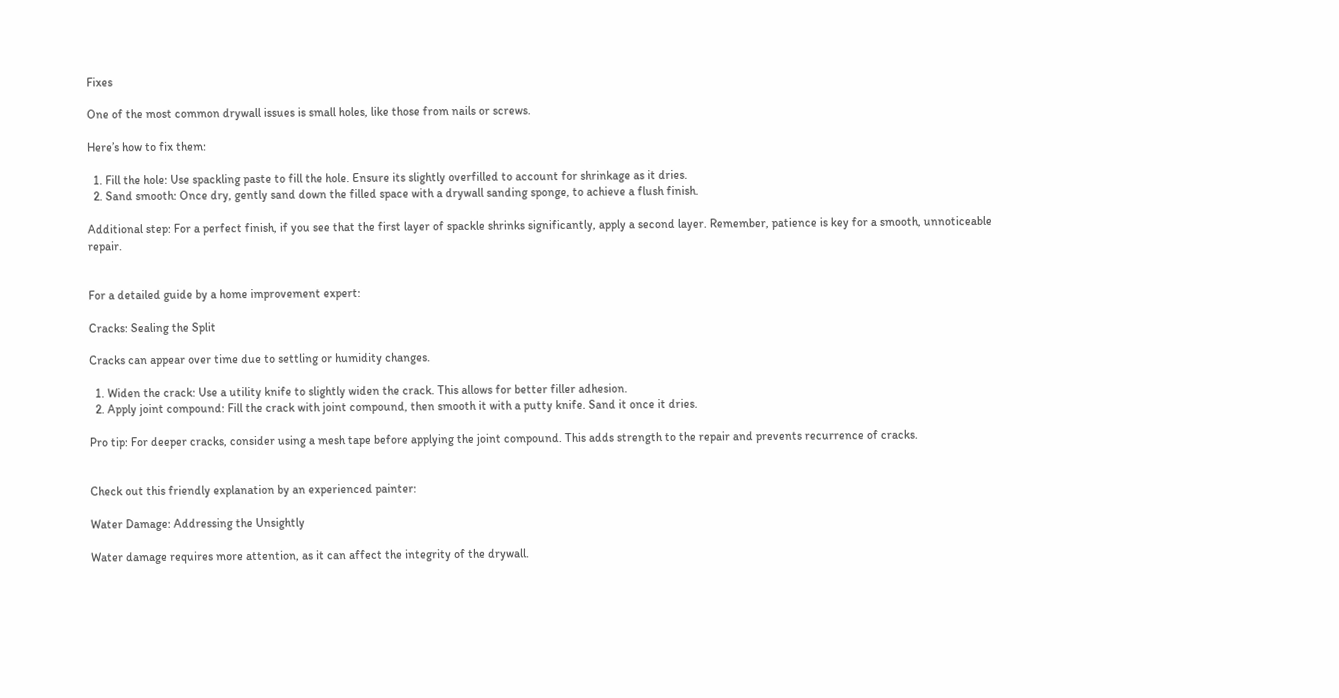Fixes

One of the most common drywall issues is small holes, like those from nails or screws.

Here’s how to fix them:

  1. Fill the hole: Use spackling paste to fill the hole. Ensure its slightly overfilled to account for shrinkage as it dries.
  2. Sand smooth: Once dry, gently sand down the filled space with a drywall sanding sponge, to achieve a flush finish.

Additional step: For a perfect finish, if you see that the first layer of spackle shrinks significantly, apply a second layer. Remember, patience is key for a smooth, unnoticeable repair.


For a detailed guide by a home improvement expert:

Cracks: Sealing the Split

Cracks can appear over time due to settling or humidity changes.

  1. Widen the crack: Use a utility knife to slightly widen the crack. This allows for better filler adhesion.
  2. Apply joint compound: Fill the crack with joint compound, then smooth it with a putty knife. Sand it once it dries.

Pro tip: For deeper cracks, consider using a mesh tape before applying the joint compound. This adds strength to the repair and prevents recurrence of cracks.


Check out this friendly explanation by an experienced painter:

Water Damage: Addressing the Unsightly

Water damage requires more attention, as it can affect the integrity of the drywall.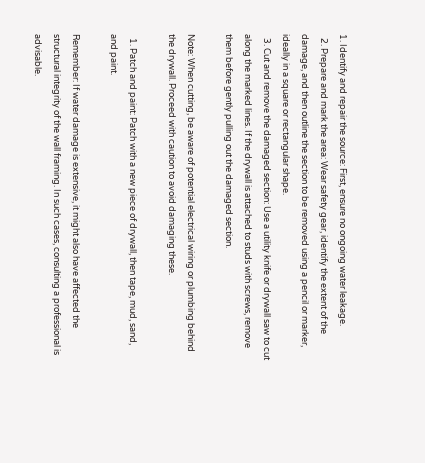1. Identify and repair the source: First, ensure no ongoing water leakage.
  2. Prepare and mark the area: Wear safety gear, identify the extent of the damage, and then outline the section to be removed using a pencil or marker, ideally in a square or rectangular shape.
  3. Cut and remove the damaged section: Use a utility knife or drywall saw to cut along the marked lines. If the drywall is attached to studs with screws, remove them before gently pulling out the damaged section.

Note: When cutting, be aware of potential electrical wiring or plumbing behind the drywall. Proceed with caution to avoid damaging these.

  1. Patch and paint: Patch with a new piece of drywall, then tape, mud, sand, and paint.

Remember: If water damage is extensive, it might also have affected the structural integrity of the wall framing. In such cases, consulting a professional is advisable.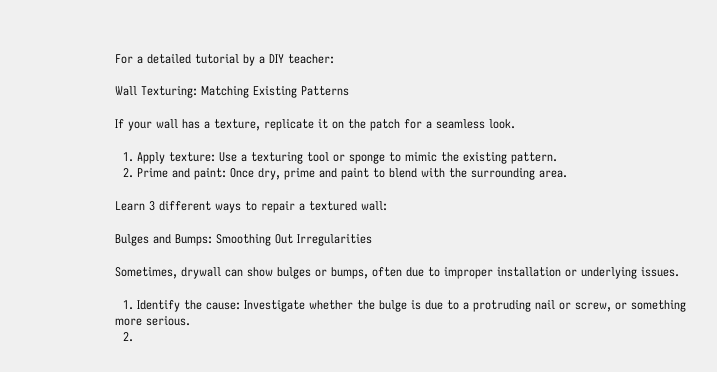For a detailed tutorial by a DIY teacher:

Wall Texturing: Matching Existing Patterns

If your wall has a texture, replicate it on the patch for a seamless look.

  1. Apply texture: Use a texturing tool or sponge to mimic the existing pattern.
  2. Prime and paint: Once dry, prime and paint to blend with the surrounding area.

Learn 3 different ways to repair a textured wall:

Bulges and Bumps: Smoothing Out Irregularities

Sometimes, drywall can show bulges or bumps, often due to improper installation or underlying issues.

  1. Identify the cause: Investigate whether the bulge is due to a protruding nail or screw, or something more serious.
  2.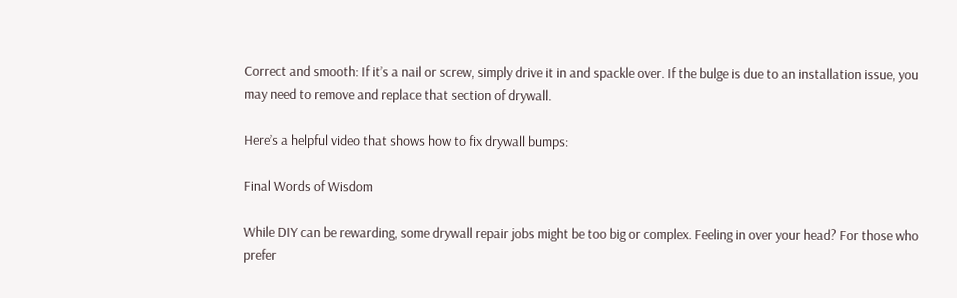Correct and smooth: If it’s a nail or screw, simply drive it in and spackle over. If the bulge is due to an installation issue, you may need to remove and replace that section of drywall.

Here’s a helpful video that shows how to fix drywall bumps:

Final Words of Wisdom

While DIY can be rewarding, some drywall repair jobs might be too big or complex. Feeling in over your head? For those who prefer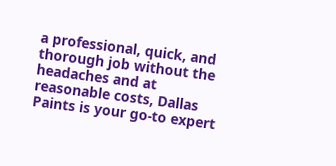a professional, quick, and thorough job without the headaches and at reasonable costs, Dallas Paints is your go-to expert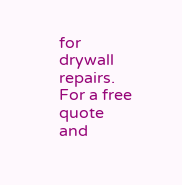for drywall repairs. For a free quote and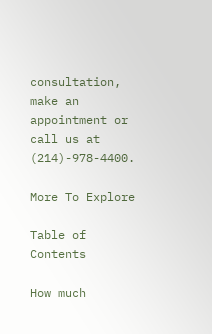consultation, make an appointment or call us at (214)-978-4400.

More To Explore

Table of Contents

How much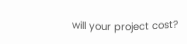will your project cost?